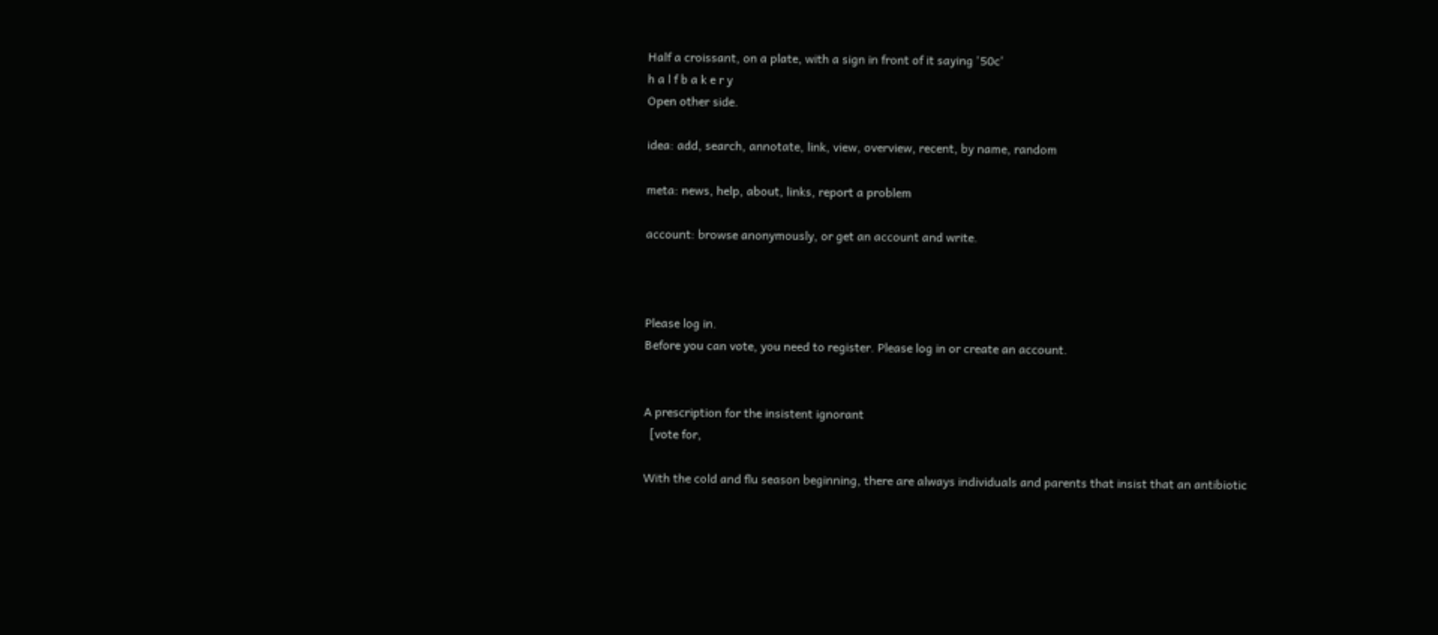Half a croissant, on a plate, with a sign in front of it saying '50c'
h a l f b a k e r y
Open other side.

idea: add, search, annotate, link, view, overview, recent, by name, random

meta: news, help, about, links, report a problem

account: browse anonymously, or get an account and write.



Please log in.
Before you can vote, you need to register. Please log in or create an account.


A prescription for the insistent ignorant
  [vote for,

With the cold and flu season beginning, there are always individuals and parents that insist that an antibiotic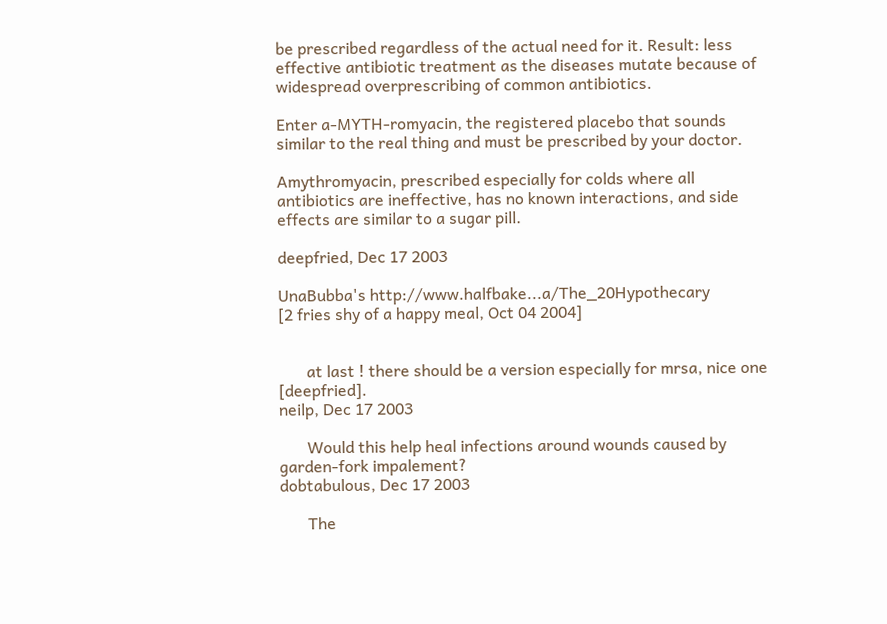be prescribed regardless of the actual need for it. Result: less effective antibiotic treatment as the diseases mutate because of widespread overprescribing of common antibiotics.

Enter a-MYTH-romyacin, the registered placebo that sounds similar to the real thing and must be prescribed by your doctor.

Amythromyacin, prescribed especially for colds where all antibiotics are ineffective, has no known interactions, and side effects are similar to a sugar pill.

deepfried, Dec 17 2003

UnaBubba's http://www.halfbake...a/The_20Hypothecary
[2 fries shy of a happy meal, Oct 04 2004]


       at last ! there should be a version especially for mrsa, nice one [deepfried].
neilp, Dec 17 2003

       Would this help heal infections around wounds caused by garden-fork impalement?
dobtabulous, Dec 17 2003

       The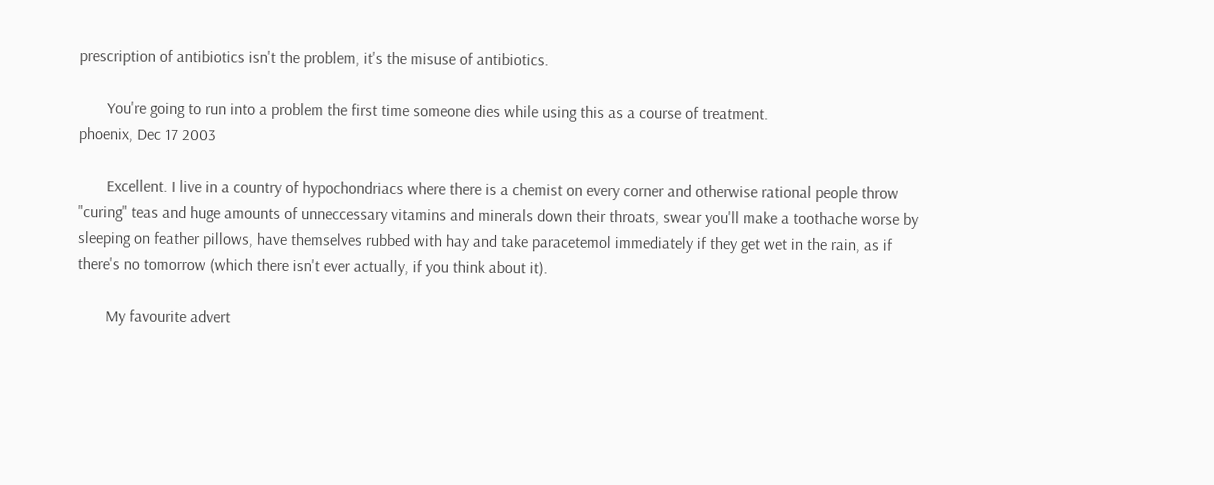prescription of antibiotics isn't the problem, it's the misuse of antibiotics.

       You're going to run into a problem the first time someone dies while using this as a course of treatment.
phoenix, Dec 17 2003

       Excellent. I live in a country of hypochondriacs where there is a chemist on every corner and otherwise rational people throw "curing" teas and huge amounts of unneccessary vitamins and minerals down their throats, swear you'll make a toothache worse by sleeping on feather pillows, have themselves rubbed with hay and take paracetemol immediately if they get wet in the rain, as if there's no tomorrow (which there isn't ever actually, if you think about it).

       My favourite advert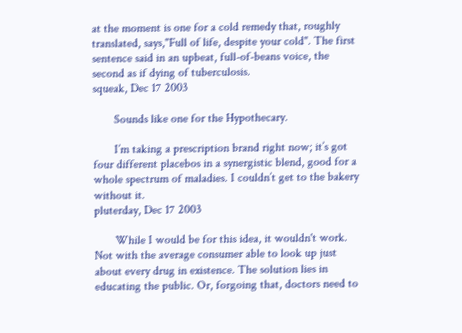at the moment is one for a cold remedy that, roughly translated, says,"Full of life, despite your cold". The first sentence said in an upbeat, full-of-beans voice, the second as if dying of tuberculosis.
squeak, Dec 17 2003

       Sounds like one for the Hypothecary.

       I’m taking a prescription brand right now; it’s got four different placebos in a synergistic blend, good for a whole spectrum of maladies. I couldn’t get to the bakery without it.
pluterday, Dec 17 2003

       While I would be for this idea, it wouldn't work. Not with the average consumer able to look up just about every drug in existence. The solution lies in educating the public. Or, forgoing that, doctors need to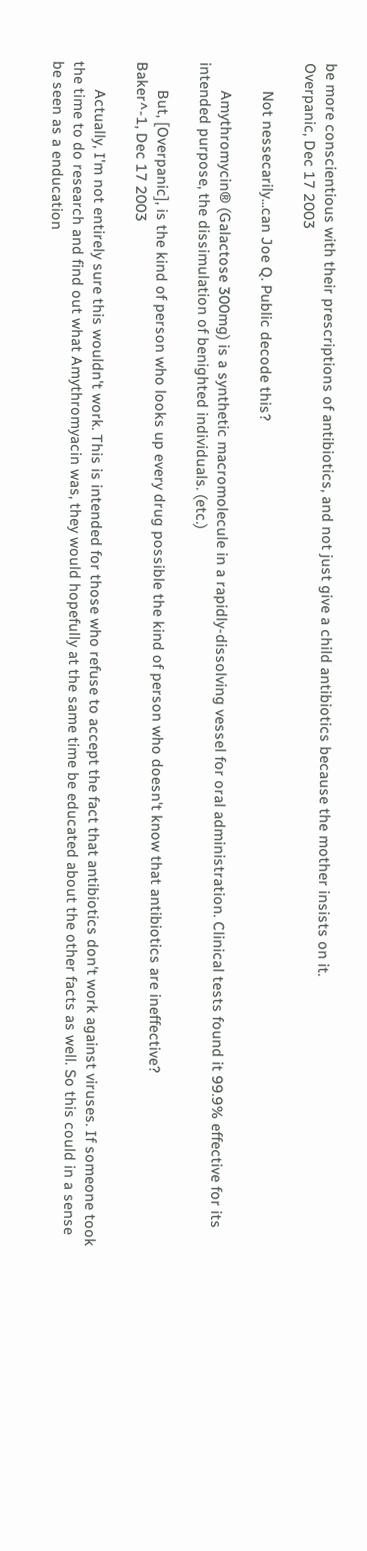be more conscientious with their prescriptions of antibiotics, and not just give a child antibiotics because the mother insists on it.
Overpanic, Dec 17 2003

       Not nessecarily...can Joe Q. Public decode this?

       Amythromycin® (Galactose 300mg) is a synthetic macromolecule in a rapidly-dissolving vessel for oral administration. Clinical tests found it 99.9% effective for its intended purpose, the dissimulation of benighted individuals. (etc.)

       But, [Overpanic], is the kind of person who looks up every drug possible the kind of person who doesn't know that antibiotics are ineffective?
Baker^-1, Dec 17 2003

       Actually, I'm not entirely sure this wouldn't work. This is intended for those who refuse to accept the fact that antibiotics don't work against viruses. If someone took the time to do research and find out what Amythromyacin was, they would hopefully at the same time be educated about the other facts as well. So this could in a sense be seen as a enducation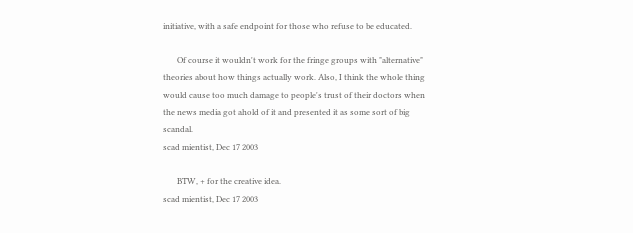initiative, with a safe endpoint for those who refuse to be educated.

       Of course it wouldn't work for the fringe groups with "alternative" theories about how things actually work. Also, I think the whole thing would cause too much damage to people's trust of their doctors when the news media got ahold of it and presented it as some sort of big scandal.
scad mientist, Dec 17 2003

       BTW, + for the creative idea.
scad mientist, Dec 17 2003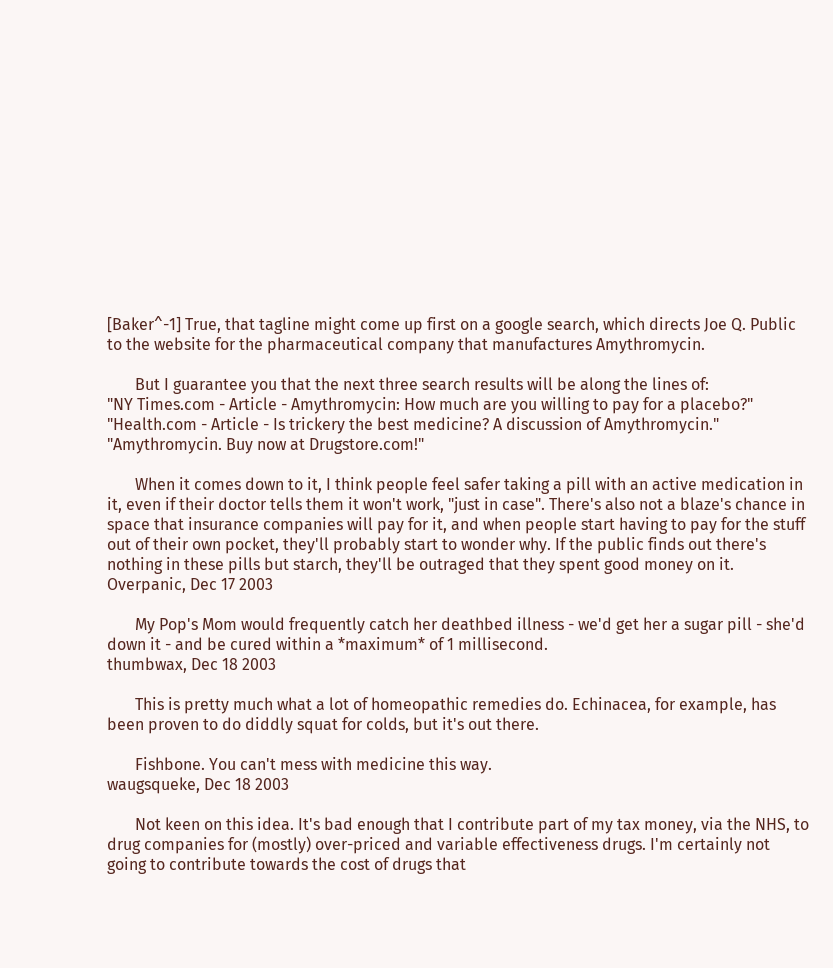[Baker^-1] True, that tagline might come up first on a google search, which directs Joe Q. Public to the website for the pharmaceutical company that manufactures Amythromycin.

       But I guarantee you that the next three search results will be along the lines of:
"NY Times.com - Article - Amythromycin: How much are you willing to pay for a placebo?"
"Health.com - Article - Is trickery the best medicine? A discussion of Amythromycin."
"Amythromycin. Buy now at Drugstore.com!"

       When it comes down to it, I think people feel safer taking a pill with an active medication in it, even if their doctor tells them it won't work, "just in case". There's also not a blaze's chance in space that insurance companies will pay for it, and when people start having to pay for the stuff out of their own pocket, they'll probably start to wonder why. If the public finds out there's nothing in these pills but starch, they'll be outraged that they spent good money on it.
Overpanic, Dec 17 2003

       My Pop's Mom would frequently catch her deathbed illness - we'd get her a sugar pill - she'd down it - and be cured within a *maximum* of 1 millisecond.
thumbwax, Dec 18 2003

       This is pretty much what a lot of homeopathic remedies do. Echinacea, for example, has been proven to do diddly squat for colds, but it's out there.

       Fishbone. You can't mess with medicine this way.
waugsqueke, Dec 18 2003

       Not keen on this idea. It's bad enough that I contribute part of my tax money, via the NHS, to drug companies for (mostly) over-priced and variable effectiveness drugs. I'm certainly not going to contribute towards the cost of drugs that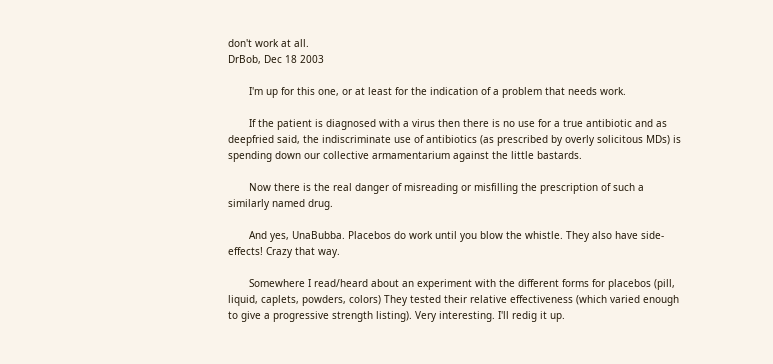don't work at all.
DrBob, Dec 18 2003

       I'm up for this one, or at least for the indication of a problem that needs work.

       If the patient is diagnosed with a virus then there is no use for a true antibiotic and as deepfried said, the indiscriminate use of antibiotics (as prescribed by overly solicitous MDs) is spending down our collective armamentarium against the little bastards.

       Now there is the real danger of misreading or misfilling the prescription of such a similarly named drug.

       And yes, UnaBubba. Placebos do work until you blow the whistle. They also have side-effects! Crazy that way.

       Somewhere I read/heard about an experiment with the different forms for placebos (pill, liquid, caplets, powders, colors) They tested their relative effectiveness (which varied enough to give a progressive strength listing). Very interesting. I'll redig it up.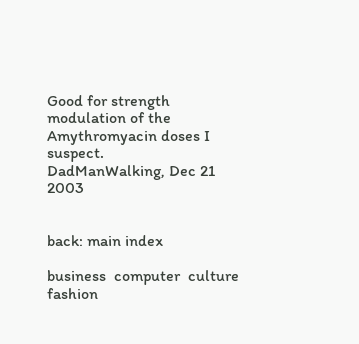Good for strength modulation of the Amythromyacin doses I suspect.
DadManWalking, Dec 21 2003


back: main index

business  computer  culture  fashion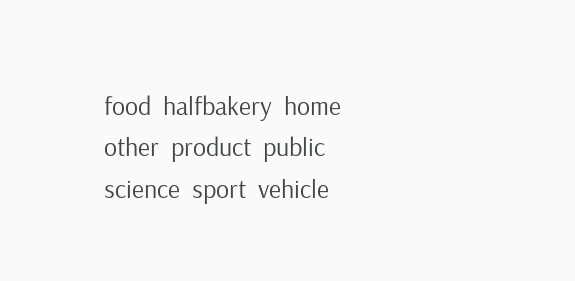food  halfbakery  home  other  product  public  science  sport  vehicle